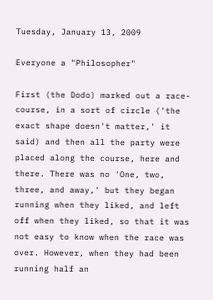Tuesday, January 13, 2009

Everyone a "Philosopher"

First (the Dodo) marked out a race-course, in a sort of circle ('the exact shape doesn't matter,' it said) and then all the party were placed along the course, here and there. There was no 'One, two, three, and away,' but they began running when they liked, and left off when they liked, so that it was not easy to know when the race was over. However, when they had been running half an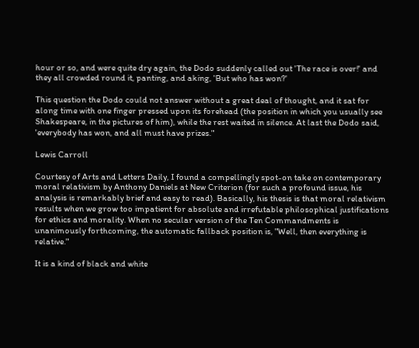hour or so, and were quite dry again, the Dodo suddenly called out 'The race is over!' and they all crowded round it, panting, and aking, 'But who has won?'

This question the Dodo could not answer without a great deal of thought, and it sat for along time with one finger pressed upon its forehead (the position in which you usually see Shakespeare, in the pictures of him), while the rest waited in silence. At last the Dodo said, 'everybody has won, and all must have prizes."

Lewis Carroll

Courtesy of Arts and Letters Daily, I found a compellingly spot-on take on contemporary moral relativism by Anthony Daniels at New Criterion (for such a profound issue, his analysis is remarkably brief and easy to read). Basically, his thesis is that moral relativism results when we grow too impatient for absolute and irrefutable philosophical justifications for ethics and morality. When no secular version of the Ten Commandments is unanimously forthcoming, the automatic fallback position is, "Well, then everything is relative."

It is a kind of black and white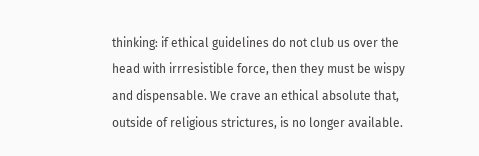thinking: if ethical guidelines do not club us over the head with irrresistible force, then they must be wispy and dispensable. We crave an ethical absolute that, outside of religious strictures, is no longer available.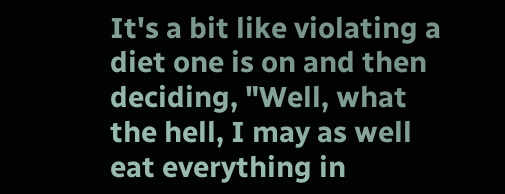It's a bit like violating a diet one is on and then deciding, "Well, what the hell, I may as well eat everything in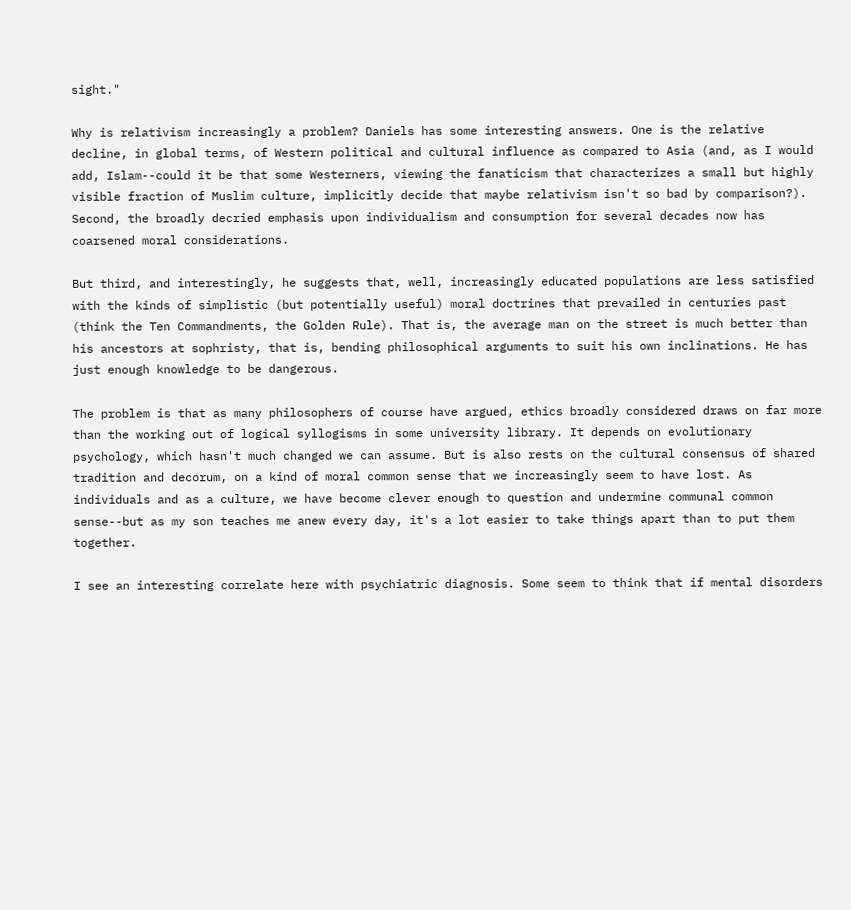sight."

Why is relativism increasingly a problem? Daniels has some interesting answers. One is the relative decline, in global terms, of Western political and cultural influence as compared to Asia (and, as I would add, Islam--could it be that some Westerners, viewing the fanaticism that characterizes a small but highly visible fraction of Muslim culture, implicitly decide that maybe relativism isn't so bad by comparison?). Second, the broadly decried emphasis upon individualism and consumption for several decades now has coarsened moral considerations.

But third, and interestingly, he suggests that, well, increasingly educated populations are less satisfied with the kinds of simplistic (but potentially useful) moral doctrines that prevailed in centuries past (think the Ten Commandments, the Golden Rule). That is, the average man on the street is much better than his ancestors at sophristy, that is, bending philosophical arguments to suit his own inclinations. He has just enough knowledge to be dangerous.

The problem is that as many philosophers of course have argued, ethics broadly considered draws on far more than the working out of logical syllogisms in some university library. It depends on evolutionary psychology, which hasn't much changed we can assume. But is also rests on the cultural consensus of shared tradition and decorum, on a kind of moral common sense that we increasingly seem to have lost. As individuals and as a culture, we have become clever enough to question and undermine communal common sense--but as my son teaches me anew every day, it's a lot easier to take things apart than to put them together.

I see an interesting correlate here with psychiatric diagnosis. Some seem to think that if mental disorders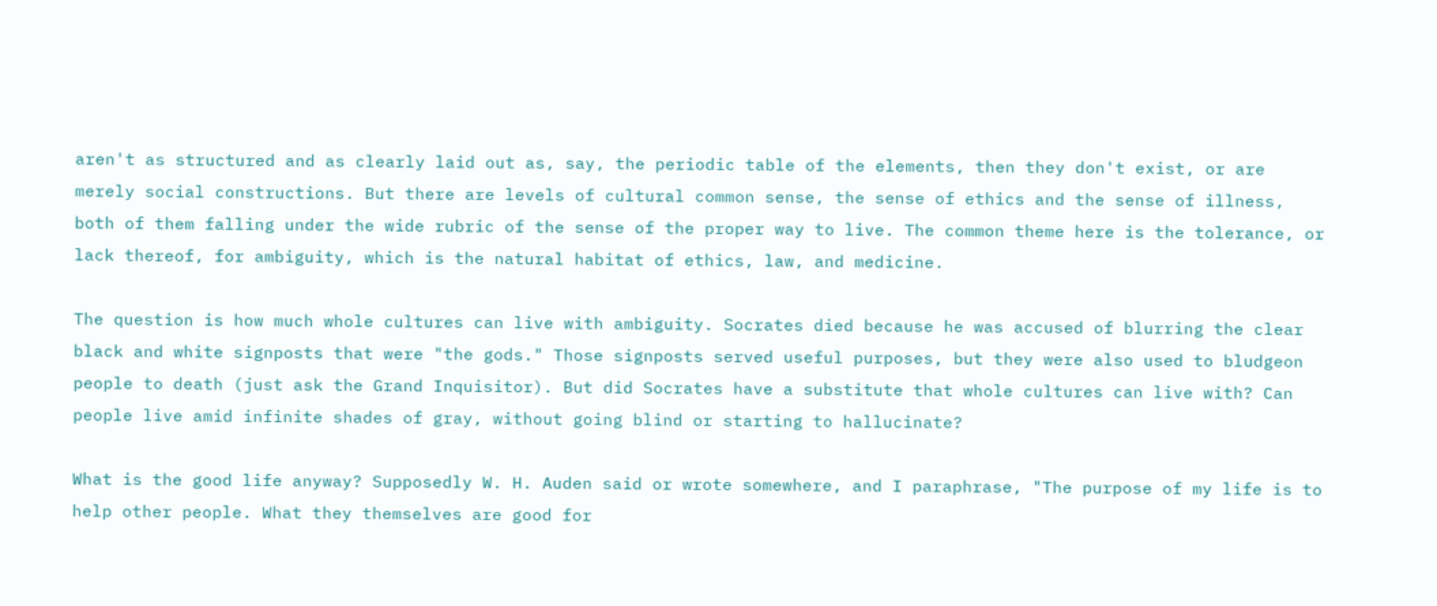aren't as structured and as clearly laid out as, say, the periodic table of the elements, then they don't exist, or are merely social constructions. But there are levels of cultural common sense, the sense of ethics and the sense of illness, both of them falling under the wide rubric of the sense of the proper way to live. The common theme here is the tolerance, or lack thereof, for ambiguity, which is the natural habitat of ethics, law, and medicine.

The question is how much whole cultures can live with ambiguity. Socrates died because he was accused of blurring the clear black and white signposts that were "the gods." Those signposts served useful purposes, but they were also used to bludgeon people to death (just ask the Grand Inquisitor). But did Socrates have a substitute that whole cultures can live with? Can people live amid infinite shades of gray, without going blind or starting to hallucinate?

What is the good life anyway? Supposedly W. H. Auden said or wrote somewhere, and I paraphrase, "The purpose of my life is to help other people. What they themselves are good for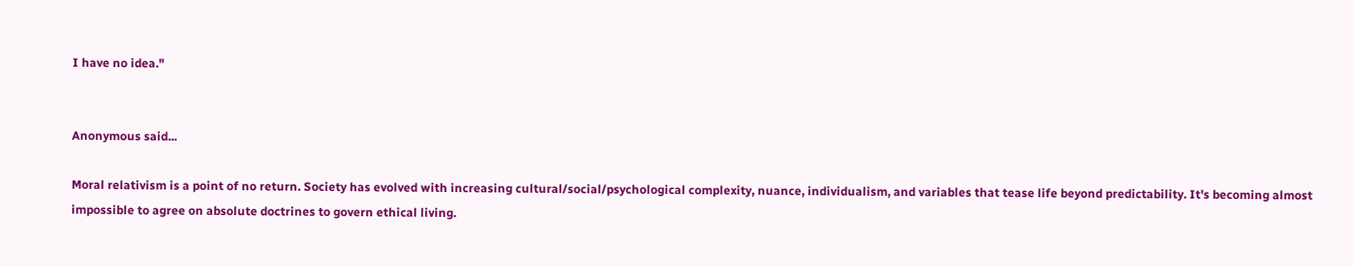I have no idea."


Anonymous said...

Moral relativism is a point of no return. Society has evolved with increasing cultural/social/psychological complexity, nuance, individualism, and variables that tease life beyond predictability. It's becoming almost impossible to agree on absolute doctrines to govern ethical living.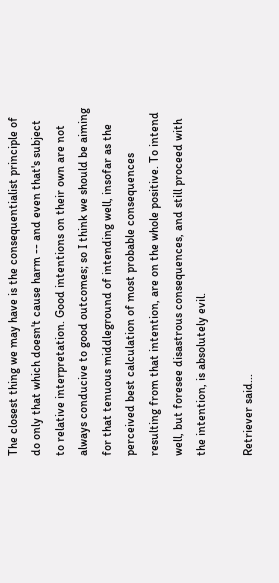The closest thing we may have is the consequentialist principle of do only that which doesn't cause harm -- and even that's subject to relative interpretation. Good intentions on their own are not always conducive to good outcomes; so I think we should be aiming for that tenuous middleground of intending well, insofar as the perceived best calculation of most probable consequences resulting from that intention, are on the whole positive. To intend well, but foresee disastrous consequences, and still proceed with the intention, is absolutely evil.

Retriever said...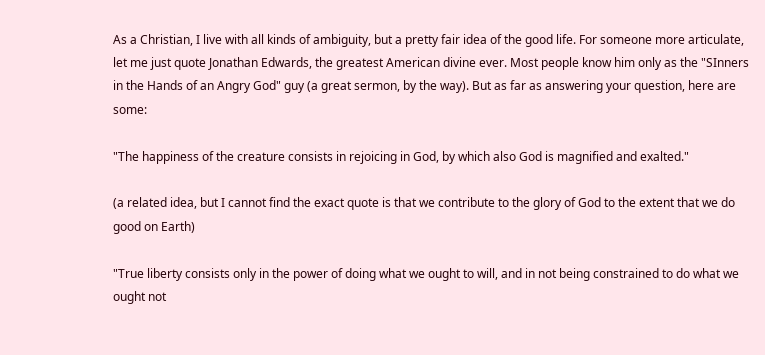As a Christian, I live with all kinds of ambiguity, but a pretty fair idea of the good life. For someone more articulate, let me just quote Jonathan Edwards, the greatest American divine ever. Most people know him only as the "SInners in the Hands of an Angry God" guy (a great sermon, by the way). But as far as answering your question, here are some:

"The happiness of the creature consists in rejoicing in God, by which also God is magnified and exalted."

(a related idea, but I cannot find the exact quote is that we contribute to the glory of God to the extent that we do good on Earth)

"True liberty consists only in the power of doing what we ought to will, and in not being constrained to do what we ought not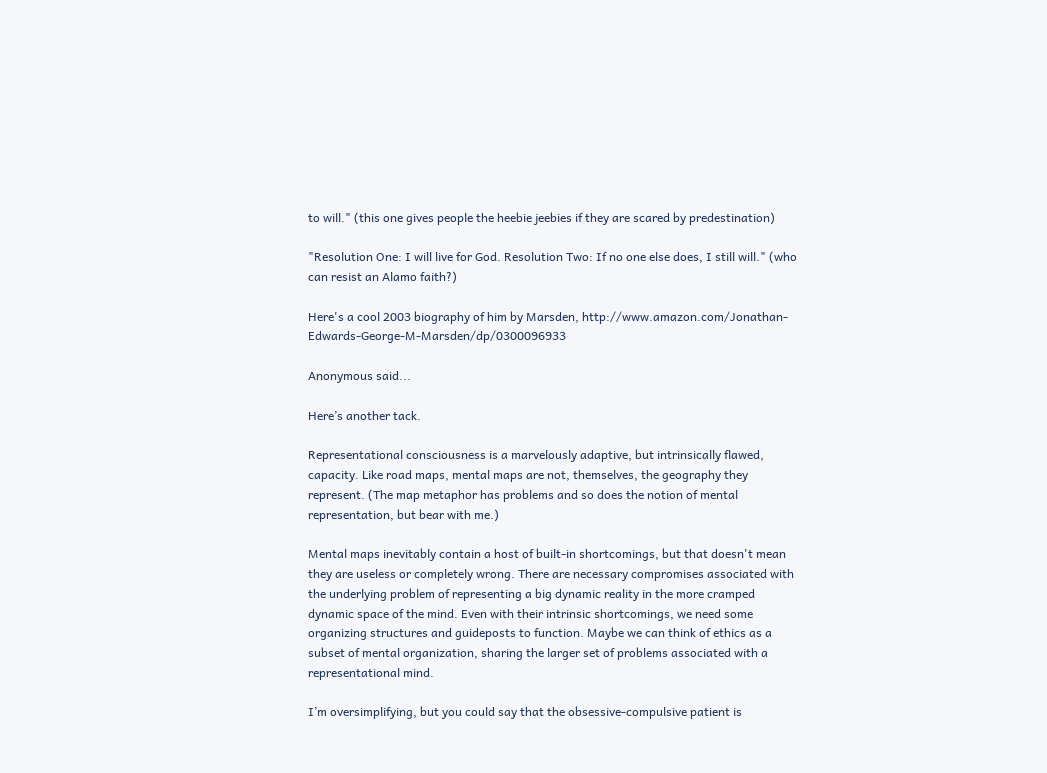to will." (this one gives people the heebie jeebies if they are scared by predestination)

"Resolution One: I will live for God. Resolution Two: If no one else does, I still will." (who can resist an Alamo faith?)

Here's a cool 2003 biography of him by Marsden, http://www.amazon.com/Jonathan-Edwards-George-M-Marsden/dp/0300096933

Anonymous said...

Here’s another tack.

Representational consciousness is a marvelously adaptive, but intrinsically flawed, capacity. Like road maps, mental maps are not, themselves, the geography they represent. (The map metaphor has problems and so does the notion of mental representation, but bear with me.)

Mental maps inevitably contain a host of built-in shortcomings, but that doesn't mean they are useless or completely wrong. There are necessary compromises associated with the underlying problem of representing a big dynamic reality in the more cramped dynamic space of the mind. Even with their intrinsic shortcomings, we need some organizing structures and guideposts to function. Maybe we can think of ethics as a subset of mental organization, sharing the larger set of problems associated with a representational mind.

I’m oversimplifying, but you could say that the obsessive-compulsive patient is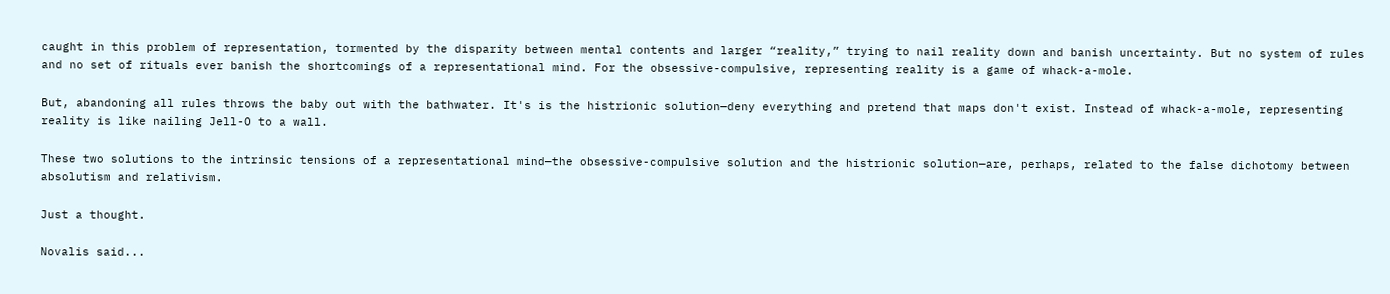caught in this problem of representation, tormented by the disparity between mental contents and larger “reality,” trying to nail reality down and banish uncertainty. But no system of rules and no set of rituals ever banish the shortcomings of a representational mind. For the obsessive-compulsive, representing reality is a game of whack-a-mole.

But, abandoning all rules throws the baby out with the bathwater. It's is the histrionic solution—deny everything and pretend that maps don't exist. Instead of whack-a-mole, representing reality is like nailing Jell-O to a wall.

These two solutions to the intrinsic tensions of a representational mind—the obsessive-compulsive solution and the histrionic solution—are, perhaps, related to the false dichotomy between absolutism and relativism.

Just a thought.

Novalis said...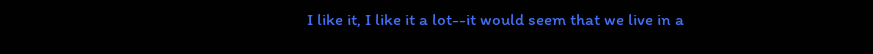I like it, I like it a lot--it would seem that we live in a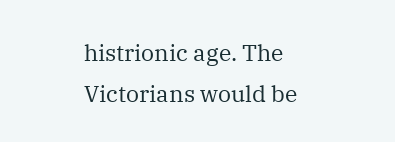histrionic age. The Victorians would be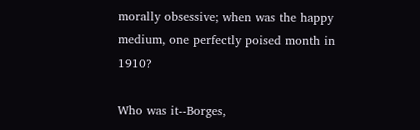morally obsessive; when was the happy medium, one perfectly poised month in 1910?

Who was it--Borges,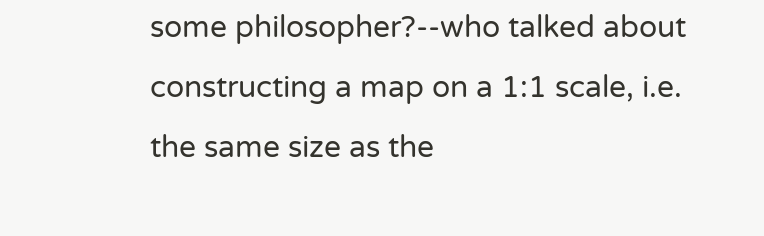some philosopher?--who talked about constructing a map on a 1:1 scale, i.e. the same size as the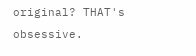original? THAT's obsessive.